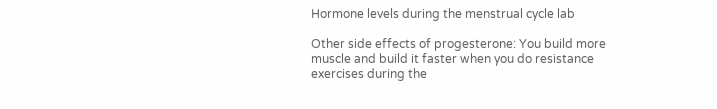Hormone levels during the menstrual cycle lab

Other side effects of progesterone: You build more muscle and build it faster when you do resistance exercises during the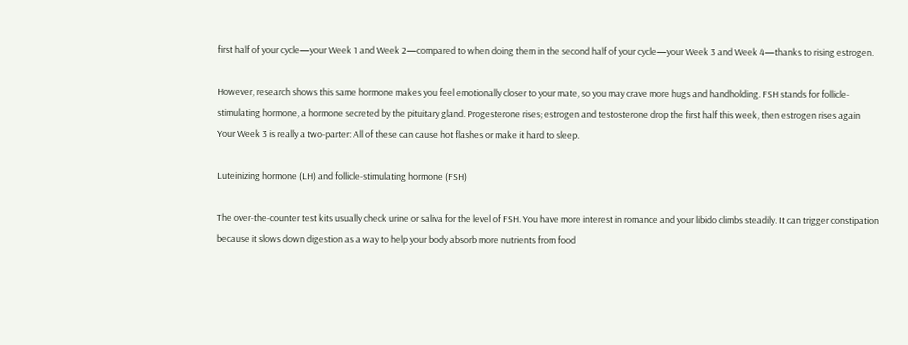first half of your cycle—your Week 1 and Week 2—compared to when doing them in the second half of your cycle—your Week 3 and Week 4—thanks to rising estrogen.

However, research shows this same hormone makes you feel emotionally closer to your mate, so you may crave more hugs and handholding. FSH stands for follicle-stimulating hormone, a hormone secreted by the pituitary gland. Progesterone rises; estrogen and testosterone drop the first half this week, then estrogen rises again Your Week 3 is really a two-parter: All of these can cause hot flashes or make it hard to sleep.

Luteinizing hormone (LH) and follicle-stimulating hormone (FSH)

The over-the-counter test kits usually check urine or saliva for the level of FSH. You have more interest in romance and your libido climbs steadily. It can trigger constipation because it slows down digestion as a way to help your body absorb more nutrients from food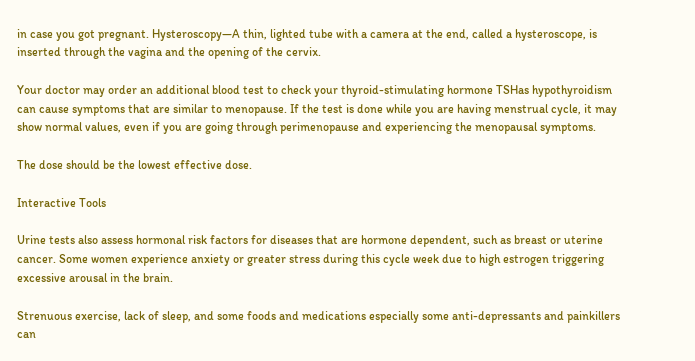in case you got pregnant. Hysteroscopy—A thin, lighted tube with a camera at the end, called a hysteroscope, is inserted through the vagina and the opening of the cervix.

Your doctor may order an additional blood test to check your thyroid-stimulating hormone TSHas hypothyroidism can cause symptoms that are similar to menopause. If the test is done while you are having menstrual cycle, it may show normal values, even if you are going through perimenopause and experiencing the menopausal symptoms.

The dose should be the lowest effective dose.

Interactive Tools

Urine tests also assess hormonal risk factors for diseases that are hormone dependent, such as breast or uterine cancer. Some women experience anxiety or greater stress during this cycle week due to high estrogen triggering excessive arousal in the brain.

Strenuous exercise, lack of sleep, and some foods and medications especially some anti-depressants and painkillers can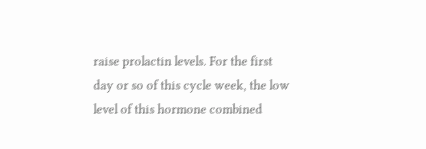raise prolactin levels. For the first day or so of this cycle week, the low level of this hormone combined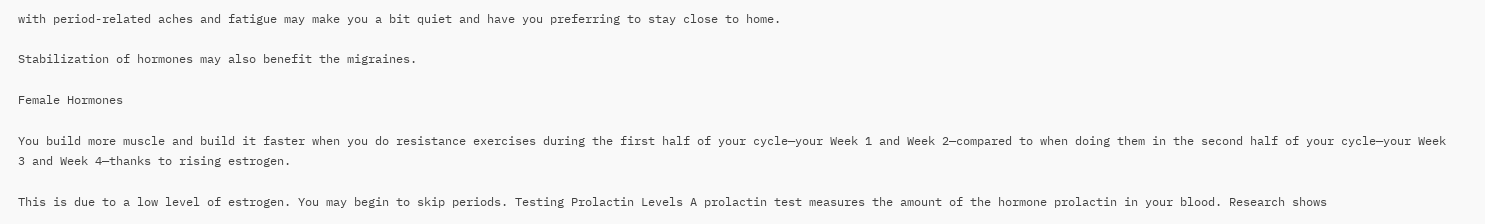with period-related aches and fatigue may make you a bit quiet and have you preferring to stay close to home.

Stabilization of hormones may also benefit the migraines.

Female Hormones

You build more muscle and build it faster when you do resistance exercises during the first half of your cycle—your Week 1 and Week 2—compared to when doing them in the second half of your cycle—your Week 3 and Week 4—thanks to rising estrogen.

This is due to a low level of estrogen. You may begin to skip periods. Testing Prolactin Levels A prolactin test measures the amount of the hormone prolactin in your blood. Research shows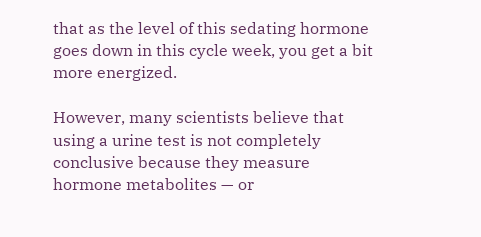that as the level of this sedating hormone goes down in this cycle week, you get a bit more energized.

However, many scientists believe that using a urine test is not completely conclusive because they measure hormone metabolites — or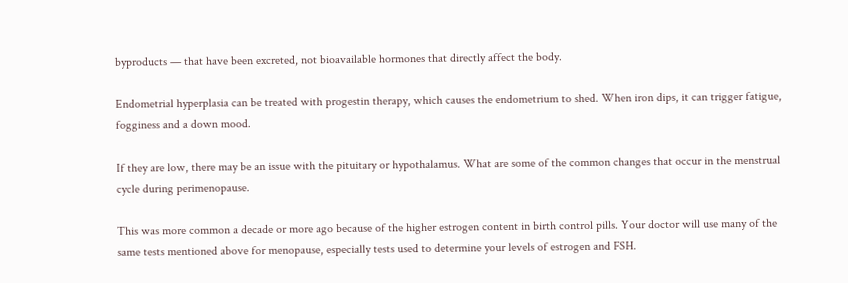byproducts — that have been excreted, not bioavailable hormones that directly affect the body.

Endometrial hyperplasia can be treated with progestin therapy, which causes the endometrium to shed. When iron dips, it can trigger fatigue, fogginess and a down mood.

If they are low, there may be an issue with the pituitary or hypothalamus. What are some of the common changes that occur in the menstrual cycle during perimenopause.

This was more common a decade or more ago because of the higher estrogen content in birth control pills. Your doctor will use many of the same tests mentioned above for menopause, especially tests used to determine your levels of estrogen and FSH.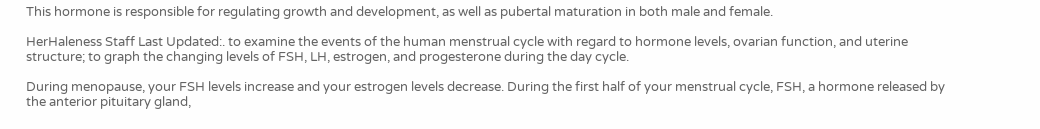This hormone is responsible for regulating growth and development, as well as pubertal maturation in both male and female.

HerHaleness Staff Last Updated:. to examine the events of the human menstrual cycle with regard to hormone levels, ovarian function, and uterine structure; to graph the changing levels of FSH, LH, estrogen, and progesterone during the day cycle.

During menopause, your FSH levels increase and your estrogen levels decrease. During the first half of your menstrual cycle, FSH, a hormone released by the anterior pituitary gland,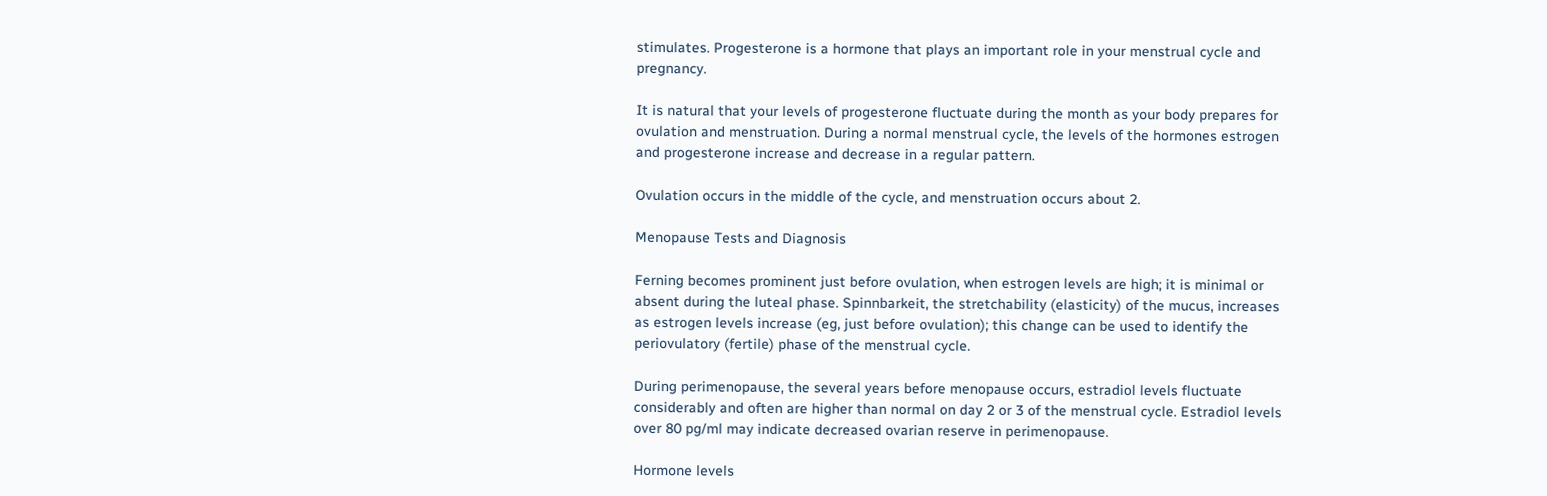stimulates. Progesterone is a hormone that plays an important role in your menstrual cycle and pregnancy.

It is natural that your levels of progesterone fluctuate during the month as your body prepares for ovulation and menstruation. During a normal menstrual cycle, the levels of the hormones estrogen and progesterone increase and decrease in a regular pattern.

Ovulation occurs in the middle of the cycle, and menstruation occurs about 2.

Menopause Tests and Diagnosis

Ferning becomes prominent just before ovulation, when estrogen levels are high; it is minimal or absent during the luteal phase. Spinnbarkeit, the stretchability (elasticity) of the mucus, increases as estrogen levels increase (eg, just before ovulation); this change can be used to identify the periovulatory (fertile) phase of the menstrual cycle.

During perimenopause, the several years before menopause occurs, estradiol levels fluctuate considerably and often are higher than normal on day 2 or 3 of the menstrual cycle. Estradiol levels over 80 pg/ml may indicate decreased ovarian reserve in perimenopause.

Hormone levels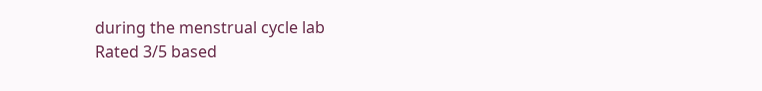during the menstrual cycle lab
Rated 3/5 based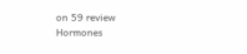on 59 review
Hormones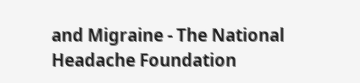and Migraine - The National Headache Foundation